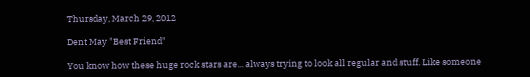Thursday, March 29, 2012

Dent May "Best Friend"

You know how these huge rock stars are... always trying to look all regular and stuff. Like someone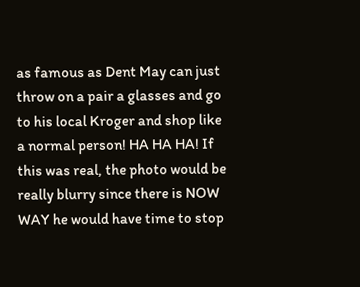as famous as Dent May can just throw on a pair a glasses and go to his local Kroger and shop like a normal person! HA HA HA! If this was real, the photo would be really blurry since there is NOW WAY he would have time to stop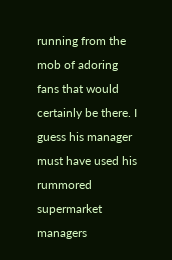running from the mob of adoring fans that would certainly be there. I guess his manager must have used his rummored supermarket managers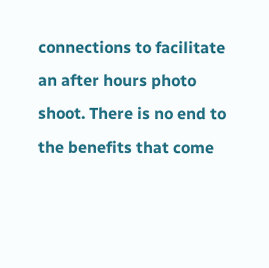connections to facilitate an after hours photo shoot. There is no end to the benefits that come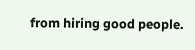from hiring good people.